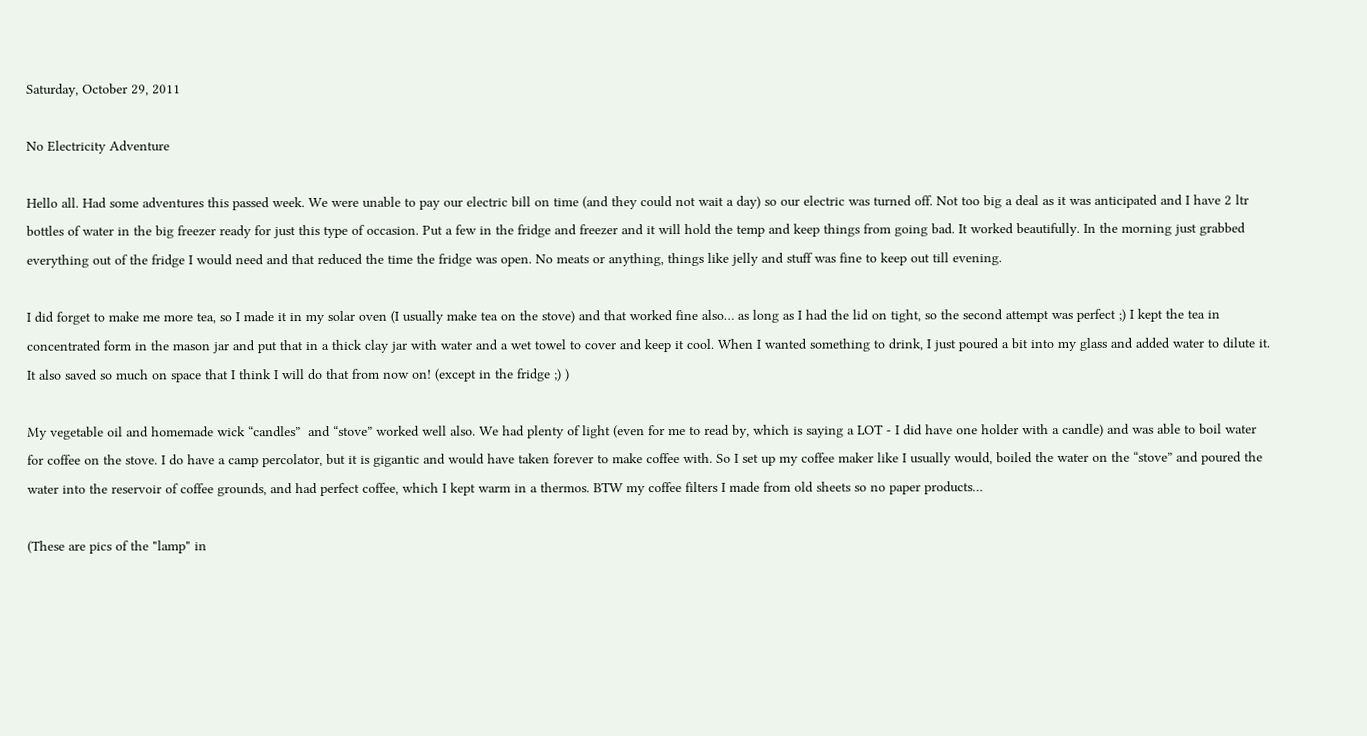Saturday, October 29, 2011

No Electricity Adventure

Hello all. Had some adventures this passed week. We were unable to pay our electric bill on time (and they could not wait a day) so our electric was turned off. Not too big a deal as it was anticipated and I have 2 ltr bottles of water in the big freezer ready for just this type of occasion. Put a few in the fridge and freezer and it will hold the temp and keep things from going bad. It worked beautifully. In the morning just grabbed everything out of the fridge I would need and that reduced the time the fridge was open. No meats or anything, things like jelly and stuff was fine to keep out till evening.

I did forget to make me more tea, so I made it in my solar oven (I usually make tea on the stove) and that worked fine also… as long as I had the lid on tight, so the second attempt was perfect ;) I kept the tea in concentrated form in the mason jar and put that in a thick clay jar with water and a wet towel to cover and keep it cool. When I wanted something to drink, I just poured a bit into my glass and added water to dilute it. It also saved so much on space that I think I will do that from now on! (except in the fridge ;) )

My vegetable oil and homemade wick “candles”  and “stove” worked well also. We had plenty of light (even for me to read by, which is saying a LOT - I did have one holder with a candle) and was able to boil water for coffee on the stove. I do have a camp percolator, but it is gigantic and would have taken forever to make coffee with. So I set up my coffee maker like I usually would, boiled the water on the “stove” and poured the water into the reservoir of coffee grounds, and had perfect coffee, which I kept warm in a thermos. BTW my coffee filters I made from old sheets so no paper products…

(These are pics of the "lamp" in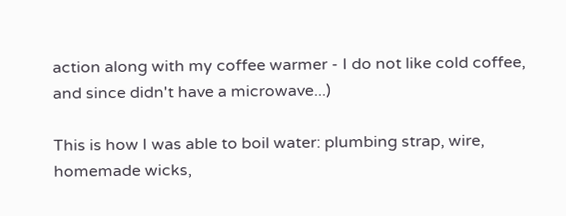action along with my coffee warmer - I do not like cold coffee, and since didn't have a microwave...)

This is how I was able to boil water: plumbing strap, wire, homemade wicks,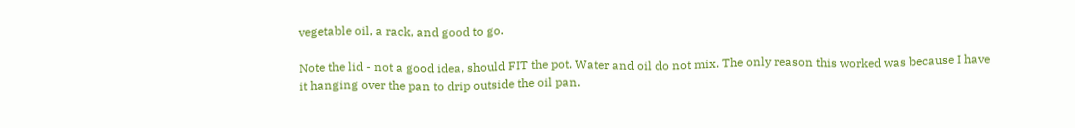vegetable oil, a rack, and good to go.

Note the lid - not a good idea, should FIT the pot. Water and oil do not mix. The only reason this worked was because I have it hanging over the pan to drip outside the oil pan.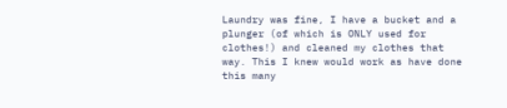Laundry was fine, I have a bucket and a plunger (of which is ONLY used for clothes!) and cleaned my clothes that way. This I knew would work as have done this many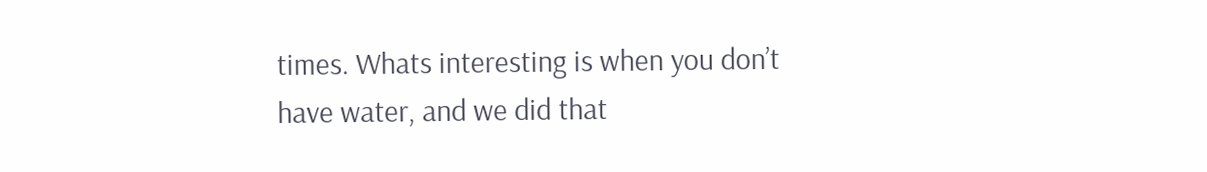times. Whats interesting is when you don’t have water, and we did that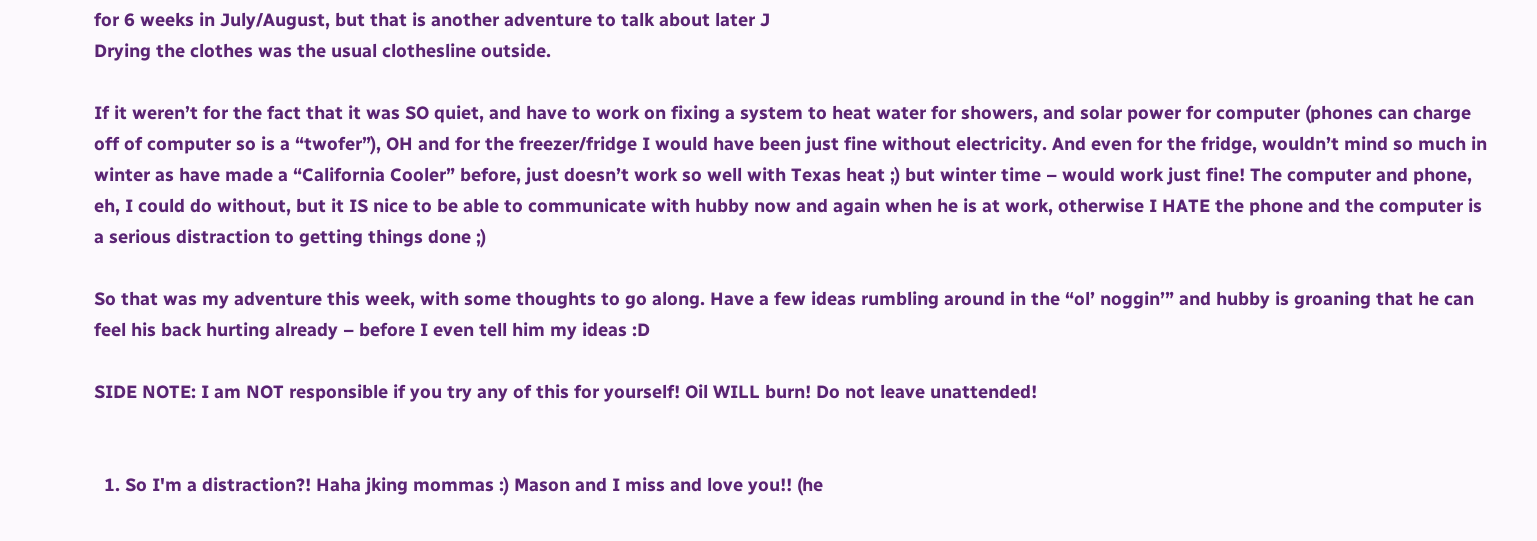for 6 weeks in July/August, but that is another adventure to talk about later J
Drying the clothes was the usual clothesline outside.

If it weren’t for the fact that it was SO quiet, and have to work on fixing a system to heat water for showers, and solar power for computer (phones can charge off of computer so is a “twofer”), OH and for the freezer/fridge I would have been just fine without electricity. And even for the fridge, wouldn’t mind so much in winter as have made a “California Cooler” before, just doesn’t work so well with Texas heat ;) but winter time – would work just fine! The computer and phone, eh, I could do without, but it IS nice to be able to communicate with hubby now and again when he is at work, otherwise I HATE the phone and the computer is a serious distraction to getting things done ;)

So that was my adventure this week, with some thoughts to go along. Have a few ideas rumbling around in the “ol’ noggin’” and hubby is groaning that he can feel his back hurting already – before I even tell him my ideas :D

SIDE NOTE: I am NOT responsible if you try any of this for yourself! Oil WILL burn! Do not leave unattended!


  1. So I'm a distraction?! Haha jking mommas :) Mason and I miss and love you!! (he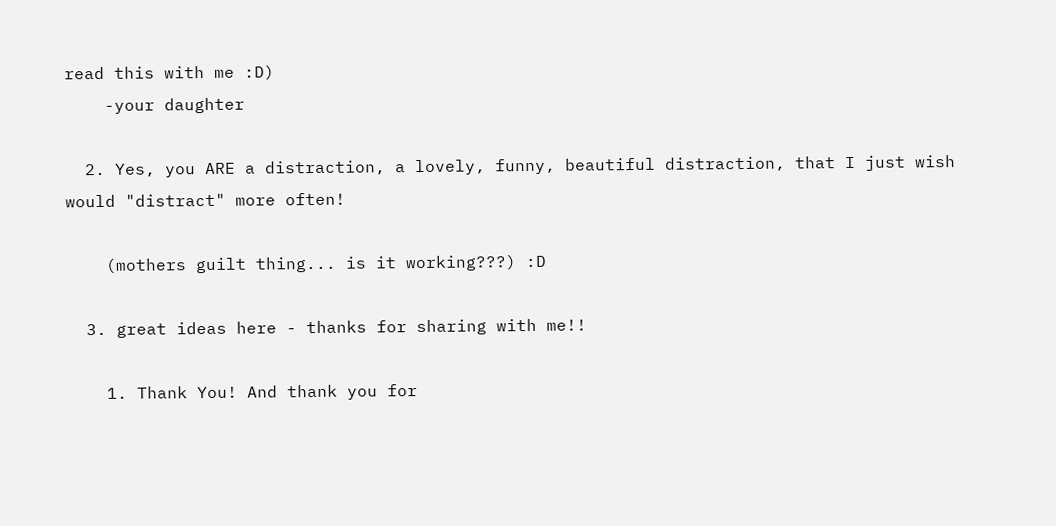read this with me :D)
    -your daughter

  2. Yes, you ARE a distraction, a lovely, funny, beautiful distraction, that I just wish would "distract" more often!

    (mothers guilt thing... is it working???) :D

  3. great ideas here - thanks for sharing with me!!

    1. Thank You! And thank you for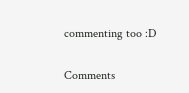commenting too :D


Comments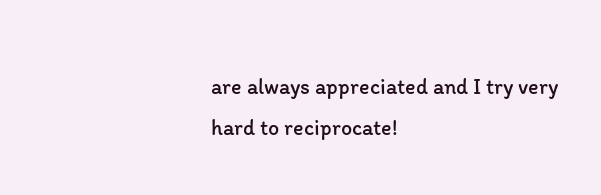are always appreciated and I try very hard to reciprocate!